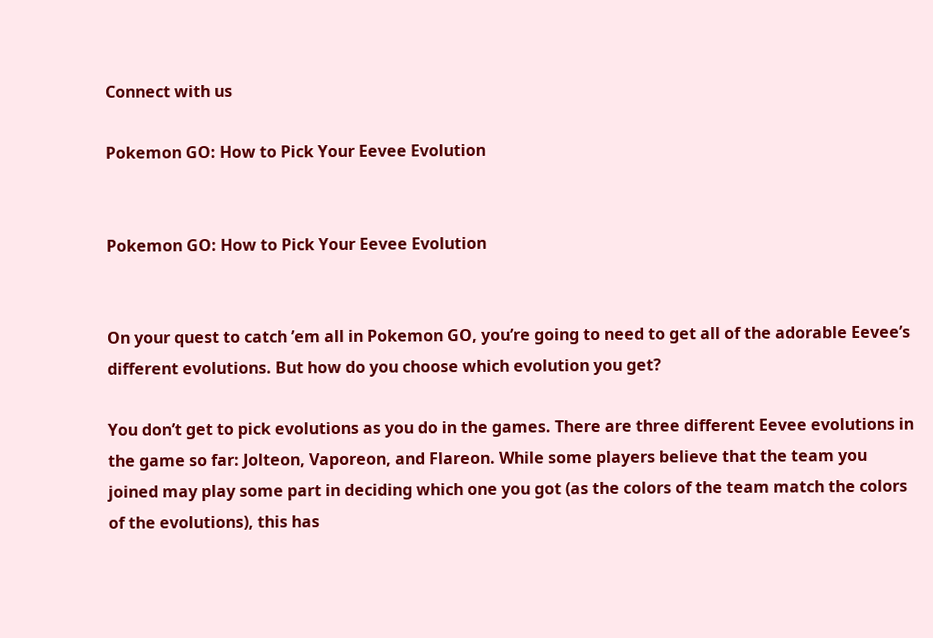Connect with us

Pokemon GO: How to Pick Your Eevee Evolution


Pokemon GO: How to Pick Your Eevee Evolution


On your quest to catch ’em all in Pokemon GO, you’re going to need to get all of the adorable Eevee’s different evolutions. But how do you choose which evolution you get?

You don’t get to pick evolutions as you do in the games. There are three different Eevee evolutions in the game so far: Jolteon, Vaporeon, and Flareon. While some players believe that the team you joined may play some part in deciding which one you got (as the colors of the team match the colors of the evolutions), this has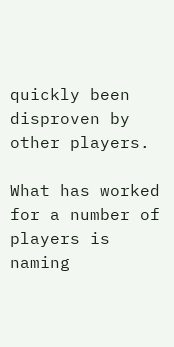quickly been disproven by other players.

What has worked for a number of players is naming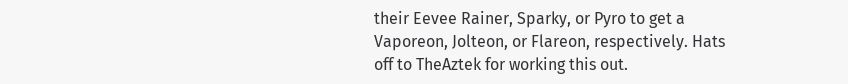their Eevee Rainer, Sparky, or Pyro to get a Vaporeon, Jolteon, or Flareon, respectively. Hats off to TheAztek for working this out.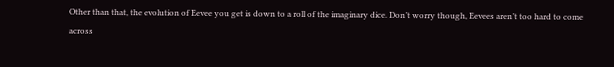Other than that, the evolution of Eevee you get is down to a roll of the imaginary dice. Don’t worry though, Eevees aren’t too hard to come across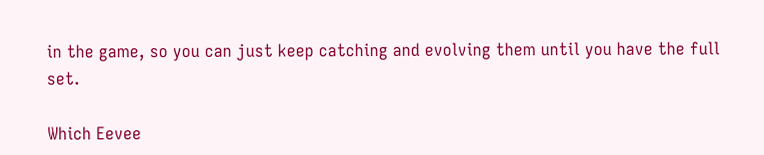in the game, so you can just keep catching and evolving them until you have the full set.

Which Eevee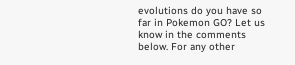evolutions do you have so far in Pokemon GO? Let us know in the comments below. For any other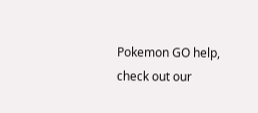Pokemon GO help, check out our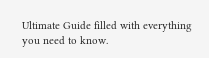Ultimate Guide filled with everything you need to know.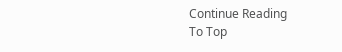Continue Reading
To Top